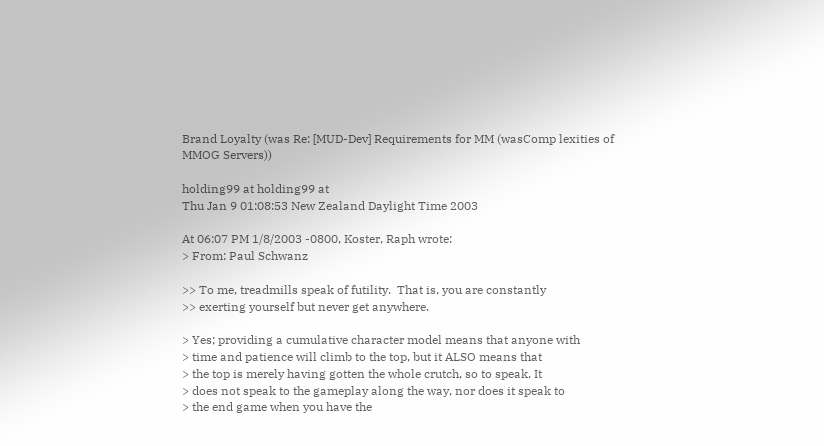Brand Loyalty (was Re: [MUD-Dev] Requirements for MM (wasComp lexities of MMOG Servers))

holding99 at holding99 at
Thu Jan 9 01:08:53 New Zealand Daylight Time 2003

At 06:07 PM 1/8/2003 -0800, Koster, Raph wrote:
> From: Paul Schwanz

>> To me, treadmills speak of futility.  That is, you are constantly
>> exerting yourself but never get anywhere.

> Yes; providing a cumulative character model means that anyone with
> time and patience will climb to the top, but it ALSO means that
> the top is merely having gotten the whole crutch, so to speak. It
> does not speak to the gameplay along the way, nor does it speak to
> the end game when you have the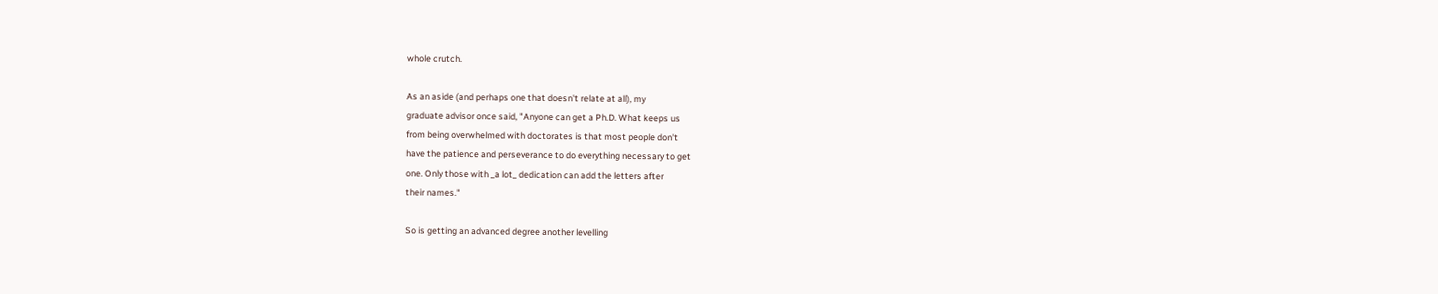whole crutch.

As an aside (and perhaps one that doesn't relate at all), my
graduate advisor once said, "Anyone can get a Ph.D. What keeps us
from being overwhelmed with doctorates is that most people don't
have the patience and perseverance to do everything necessary to get
one. Only those with _a lot_ dedication can add the letters after
their names."

So is getting an advanced degree another levelling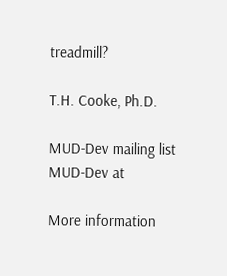treadmill?

T.H. Cooke, Ph.D.

MUD-Dev mailing list
MUD-Dev at

More information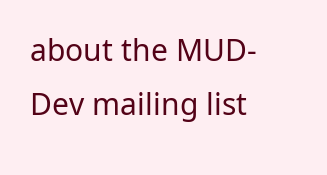about the MUD-Dev mailing list